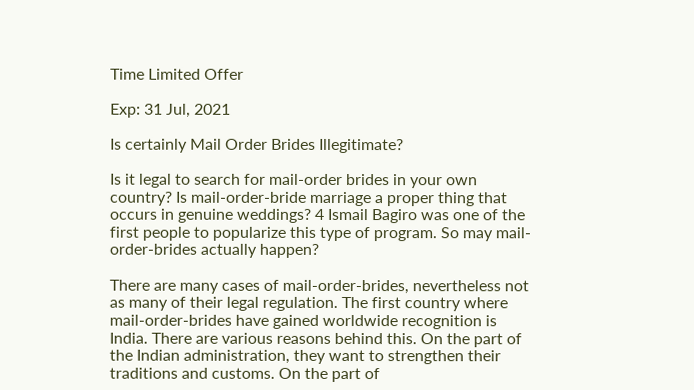Time Limited Offer

Exp: 31 Jul, 2021

Is certainly Mail Order Brides Illegitimate?

Is it legal to search for mail-order brides in your own country? Is mail-order-bride marriage a proper thing that occurs in genuine weddings? 4 Ismail Bagiro was one of the first people to popularize this type of program. So may mail-order-brides actually happen?

There are many cases of mail-order-brides, nevertheless not as many of their legal regulation. The first country where mail-order-brides have gained worldwide recognition is India. There are various reasons behind this. On the part of the Indian administration, they want to strengthen their traditions and customs. On the part of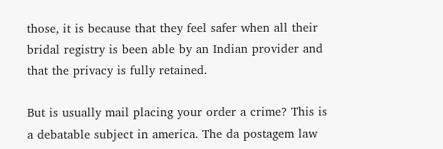those, it is because that they feel safer when all their bridal registry is been able by an Indian provider and that the privacy is fully retained.

But is usually mail placing your order a crime? This is a debatable subject in america. The da postagem law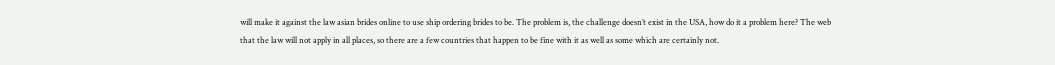will make it against the law asian brides online to use ship ordering brides to be. The problem is, the challenge doesn’t exist in the USA, how do it a problem here? The web that the law will not apply in all places, so there are a few countries that happen to be fine with it as well as some which are certainly not.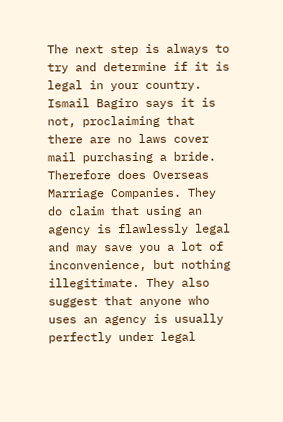The next step is always to try and determine if it is legal in your country. Ismail Bagiro says it is not, proclaiming that there are no laws cover mail purchasing a bride. Therefore does Overseas Marriage Companies. They do claim that using an agency is flawlessly legal and may save you a lot of inconvenience, but nothing illegitimate. They also suggest that anyone who uses an agency is usually perfectly under legal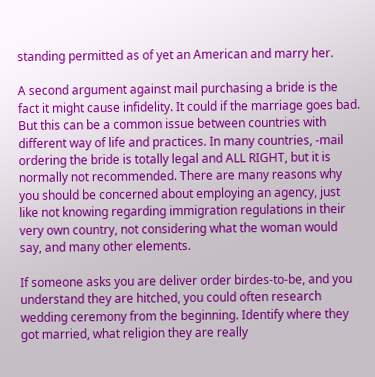standing permitted as of yet an American and marry her.

A second argument against mail purchasing a bride is the fact it might cause infidelity. It could if the marriage goes bad. But this can be a common issue between countries with different way of life and practices. In many countries, -mail ordering the bride is totally legal and ALL RIGHT, but it is normally not recommended. There are many reasons why you should be concerned about employing an agency, just like not knowing regarding immigration regulations in their very own country, not considering what the woman would say, and many other elements.

If someone asks you are deliver order birdes-to-be, and you understand they are hitched, you could often research wedding ceremony from the beginning. Identify where they got married, what religion they are really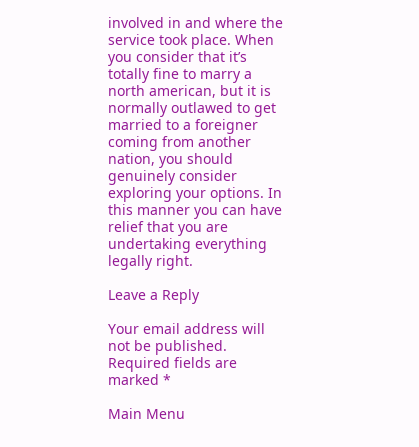involved in and where the service took place. When you consider that it’s totally fine to marry a north american, but it is normally outlawed to get married to a foreigner coming from another nation, you should genuinely consider exploring your options. In this manner you can have relief that you are undertaking everything legally right.

Leave a Reply

Your email address will not be published. Required fields are marked *

Main Menu